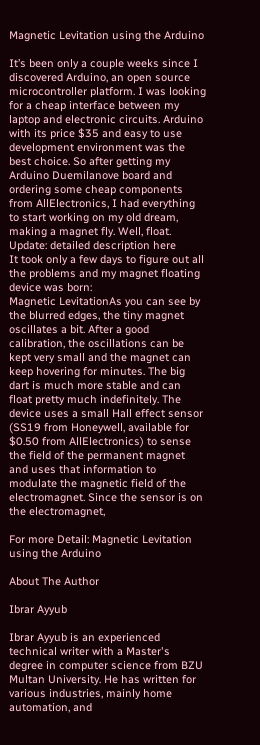Magnetic Levitation using the Arduino

It’s been only a couple weeks since I discovered Arduino, an open source microcontroller platform. I was looking for a cheap interface between my laptop and electronic circuits. Arduino with its price $35 and easy to use development environment was the best choice. So after getting my Arduino Duemilanove board and ordering some cheap components from AllElectronics, I had everything to start working on my old dream, making a magnet fly. Well, float.
Update: detailed description here
It took only a few days to figure out all the problems and my magnet floating device was born:
Magnetic LevitationAs you can see by the blurred edges, the tiny magnet oscillates a bit. After a good calibration, the oscillations can be kept very small and the magnet can keep hovering for minutes. The big dart is much more stable and can float pretty much indefinitely. The device uses a small Hall effect sensor (SS19 from Honeywell, available for $0.50 from AllElectronics) to sense the field of the permanent magnet and uses that information to modulate the magnetic field of the electromagnet. Since the sensor is on the electromagnet,

For more Detail: Magnetic Levitation using the Arduino

About The Author

Ibrar Ayyub

Ibrar Ayyub is an experienced technical writer with a Master's degree in computer science from BZU Multan University. He has written for various industries, mainly home automation, and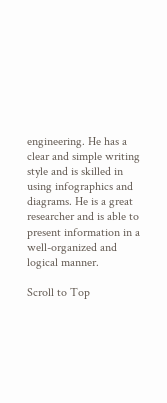engineering. He has a clear and simple writing style and is skilled in using infographics and diagrams. He is a great researcher and is able to present information in a well-organized and logical manner.

Scroll to Top